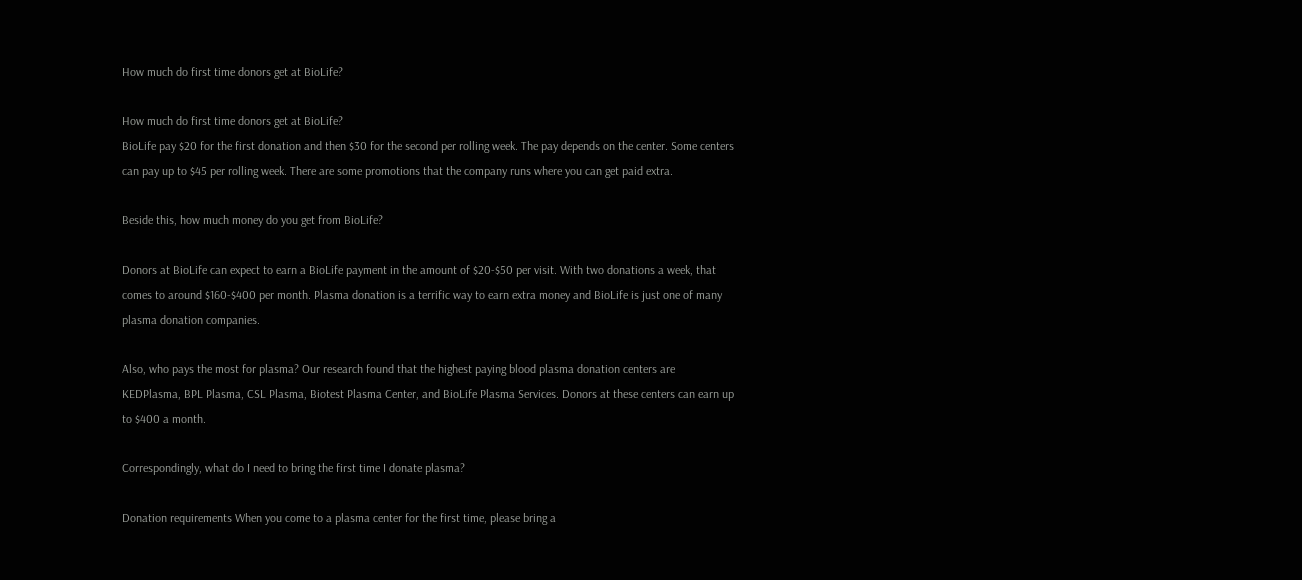How much do first time donors get at BioLife?

How much do first time donors get at BioLife?
BioLife pay $20 for the first donation and then $30 for the second per rolling week. The pay depends on the center. Some centers can pay up to $45 per rolling week. There are some promotions that the company runs where you can get paid extra.

Beside this, how much money do you get from BioLife?

Donors at BioLife can expect to earn a BioLife payment in the amount of $20-$50 per visit. With two donations a week, that comes to around $160-$400 per month. Plasma donation is a terrific way to earn extra money and BioLife is just one of many plasma donation companies.

Also, who pays the most for plasma? Our research found that the highest paying blood plasma donation centers are KEDPlasma, BPL Plasma, CSL Plasma, Biotest Plasma Center, and BioLife Plasma Services. Donors at these centers can earn up to $400 a month.

Correspondingly, what do I need to bring the first time I donate plasma?

Donation requirements When you come to a plasma center for the first time, please bring a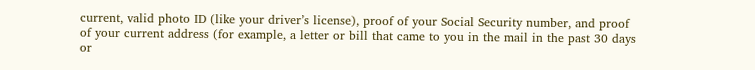current, valid photo ID (like your driver’s license), proof of your Social Security number, and proof of your current address (for example, a letter or bill that came to you in the mail in the past 30 days or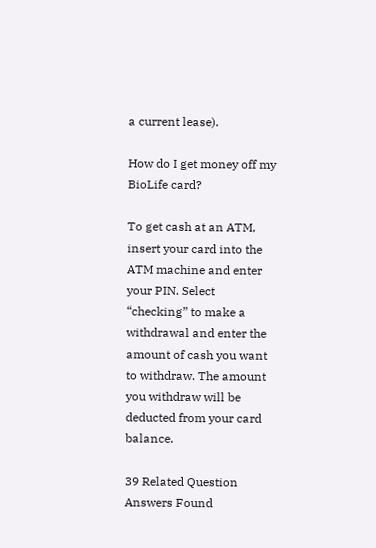a current lease).

How do I get money off my BioLife card?

To get cash at an ATM, insert your card into the ATM machine and enter your PIN. Select “checking” to make a withdrawal and enter the amount of cash you want to withdraw. The amount you withdraw will be deducted from your card balance.

39 Related Question Answers Found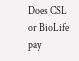Does CSL or BioLife pay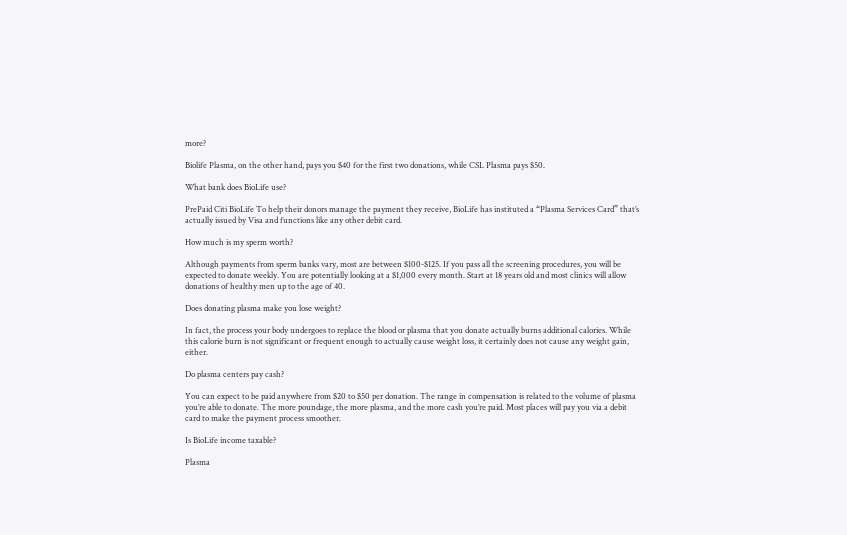more?

Biolife Plasma, on the other hand, pays you $40 for the first two donations, while CSL Plasma pays $50.

What bank does BioLife use?

PrePaid Citi BioLife To help their donors manage the payment they receive, BioLife has instituted a “Plasma Services Card” that’s actually issued by Visa and functions like any other debit card.

How much is my sperm worth?

Although payments from sperm banks vary, most are between $100-$125. If you pass all the screening procedures, you will be expected to donate weekly. You are potentially looking at a $1,000 every month. Start at 18 years old and most clinics will allow donations of healthy men up to the age of 40.

Does donating plasma make you lose weight?

In fact, the process your body undergoes to replace the blood or plasma that you donate actually burns additional calories. While this calorie burn is not significant or frequent enough to actually cause weight loss, it certainly does not cause any weight gain, either.

Do plasma centers pay cash?

You can expect to be paid anywhere from $20 to $50 per donation. The range in compensation is related to the volume of plasma you’re able to donate. The more poundage, the more plasma, and the more cash you’re paid. Most places will pay you via a debit card to make the payment process smoother.

Is BioLife income taxable?

Plasma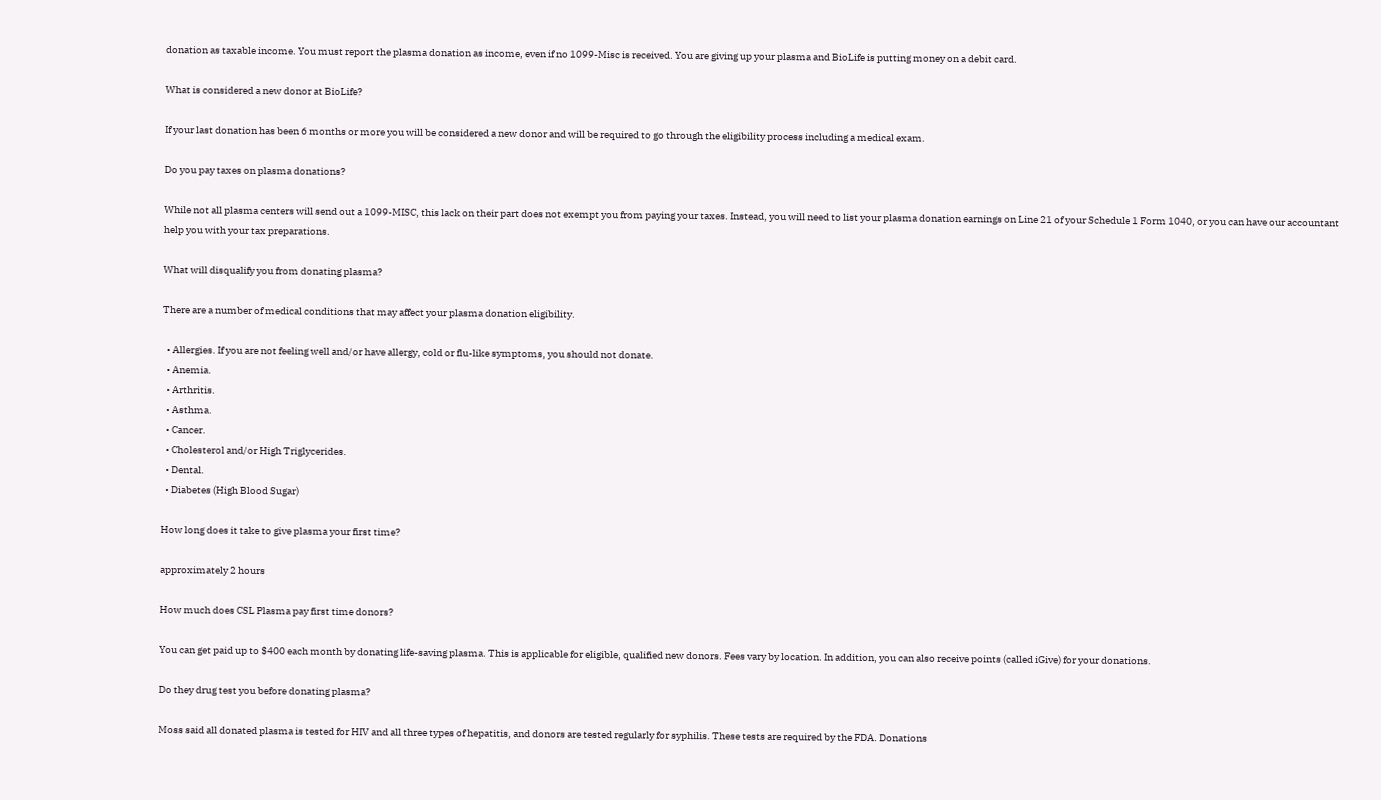donation as taxable income. You must report the plasma donation as income, even if no 1099-Misc is received. You are giving up your plasma and BioLife is putting money on a debit card.

What is considered a new donor at BioLife?

If your last donation has been 6 months or more you will be considered a new donor and will be required to go through the eligibility process including a medical exam.

Do you pay taxes on plasma donations?

While not all plasma centers will send out a 1099-MISC, this lack on their part does not exempt you from paying your taxes. Instead, you will need to list your plasma donation earnings on Line 21 of your Schedule 1 Form 1040, or you can have our accountant help you with your tax preparations.

What will disqualify you from donating plasma?

There are a number of medical conditions that may affect your plasma donation eligibility.

  • Allergies. If you are not feeling well and/or have allergy, cold or flu-like symptoms, you should not donate.
  • Anemia.
  • Arthritis.
  • Asthma.
  • Cancer.
  • Cholesterol and/or High Triglycerides.
  • Dental.
  • Diabetes (High Blood Sugar)

How long does it take to give plasma your first time?

approximately 2 hours

How much does CSL Plasma pay first time donors?

You can get paid up to $400 each month by donating life-saving plasma. This is applicable for eligible, qualified new donors. Fees vary by location. In addition, you can also receive points (called iGive) for your donations.

Do they drug test you before donating plasma?

Moss said all donated plasma is tested for HIV and all three types of hepatitis, and donors are tested regularly for syphilis. These tests are required by the FDA. Donations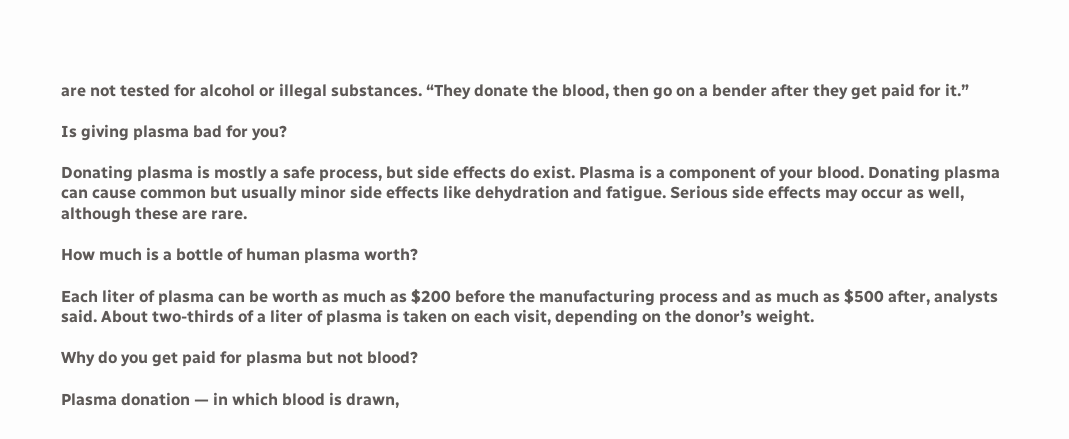are not tested for alcohol or illegal substances. “They donate the blood, then go on a bender after they get paid for it.”

Is giving plasma bad for you?

Donating plasma is mostly a safe process, but side effects do exist. Plasma is a component of your blood. Donating plasma can cause common but usually minor side effects like dehydration and fatigue. Serious side effects may occur as well, although these are rare.

How much is a bottle of human plasma worth?

Each liter of plasma can be worth as much as $200 before the manufacturing process and as much as $500 after, analysts said. About two-thirds of a liter of plasma is taken on each visit, depending on the donor’s weight.

Why do you get paid for plasma but not blood?

Plasma donation — in which blood is drawn,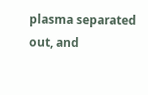plasma separated out, and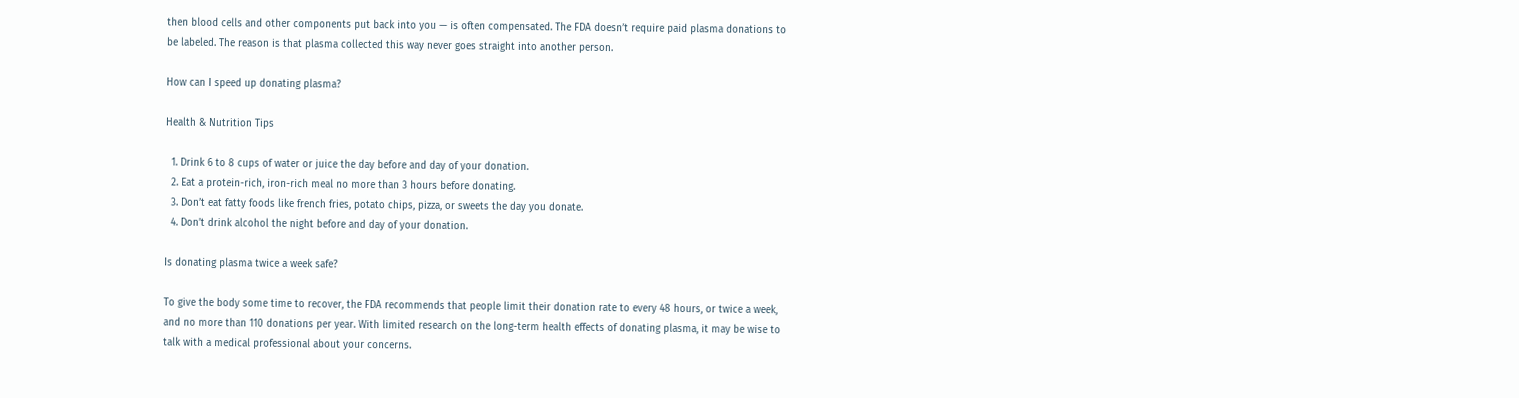then blood cells and other components put back into you — is often compensated. The FDA doesn’t require paid plasma donations to be labeled. The reason is that plasma collected this way never goes straight into another person.

How can I speed up donating plasma?

Health & Nutrition Tips

  1. Drink 6 to 8 cups of water or juice the day before and day of your donation.
  2. Eat a protein-rich, iron-rich meal no more than 3 hours before donating.
  3. Don’t eat fatty foods like french fries, potato chips, pizza, or sweets the day you donate.
  4. Don’t drink alcohol the night before and day of your donation.

Is donating plasma twice a week safe?

To give the body some time to recover, the FDA recommends that people limit their donation rate to every 48 hours, or twice a week, and no more than 110 donations per year. With limited research on the long-term health effects of donating plasma, it may be wise to talk with a medical professional about your concerns.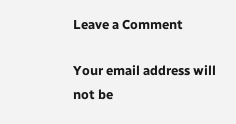Leave a Comment

Your email address will not be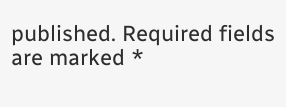published. Required fields are marked *